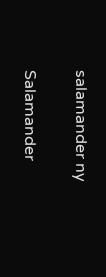salamander ny

Salamander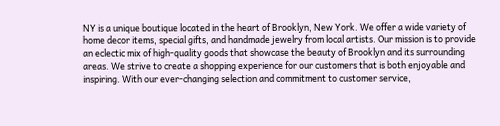NY is a unique boutique located in the heart of Brooklyn, New York. We offer a wide variety of home decor items, special gifts, and handmade jewelry from local artists. Our mission is to provide an eclectic mix of high-quality goods that showcase the beauty of Brooklyn and its surrounding areas. We strive to create a shopping experience for our customers that is both enjoyable and inspiring. With our ever-changing selection and commitment to customer service,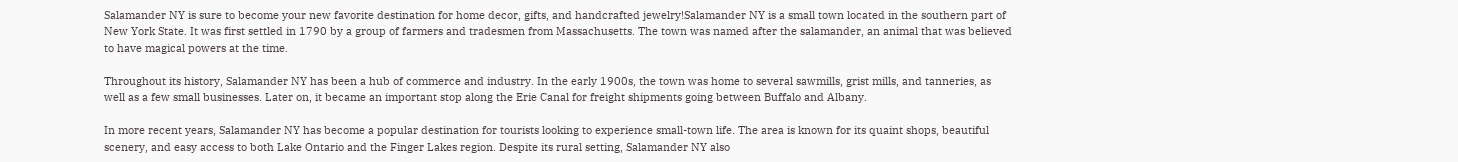Salamander NY is sure to become your new favorite destination for home decor, gifts, and handcrafted jewelry!Salamander NY is a small town located in the southern part of New York State. It was first settled in 1790 by a group of farmers and tradesmen from Massachusetts. The town was named after the salamander, an animal that was believed to have magical powers at the time.

Throughout its history, Salamander NY has been a hub of commerce and industry. In the early 1900s, the town was home to several sawmills, grist mills, and tanneries, as well as a few small businesses. Later on, it became an important stop along the Erie Canal for freight shipments going between Buffalo and Albany.

In more recent years, Salamander NY has become a popular destination for tourists looking to experience small-town life. The area is known for its quaint shops, beautiful scenery, and easy access to both Lake Ontario and the Finger Lakes region. Despite its rural setting, Salamander NY also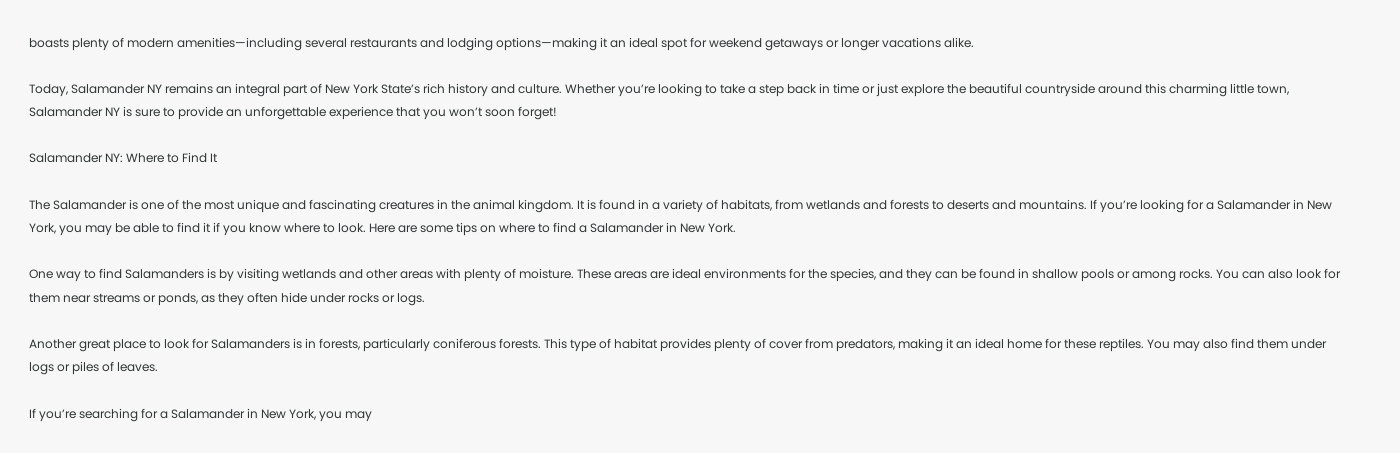boasts plenty of modern amenities—including several restaurants and lodging options—making it an ideal spot for weekend getaways or longer vacations alike.

Today, Salamander NY remains an integral part of New York State’s rich history and culture. Whether you’re looking to take a step back in time or just explore the beautiful countryside around this charming little town, Salamander NY is sure to provide an unforgettable experience that you won’t soon forget!

Salamander NY: Where to Find It

The Salamander is one of the most unique and fascinating creatures in the animal kingdom. It is found in a variety of habitats, from wetlands and forests to deserts and mountains. If you’re looking for a Salamander in New York, you may be able to find it if you know where to look. Here are some tips on where to find a Salamander in New York.

One way to find Salamanders is by visiting wetlands and other areas with plenty of moisture. These areas are ideal environments for the species, and they can be found in shallow pools or among rocks. You can also look for them near streams or ponds, as they often hide under rocks or logs.

Another great place to look for Salamanders is in forests, particularly coniferous forests. This type of habitat provides plenty of cover from predators, making it an ideal home for these reptiles. You may also find them under logs or piles of leaves.

If you’re searching for a Salamander in New York, you may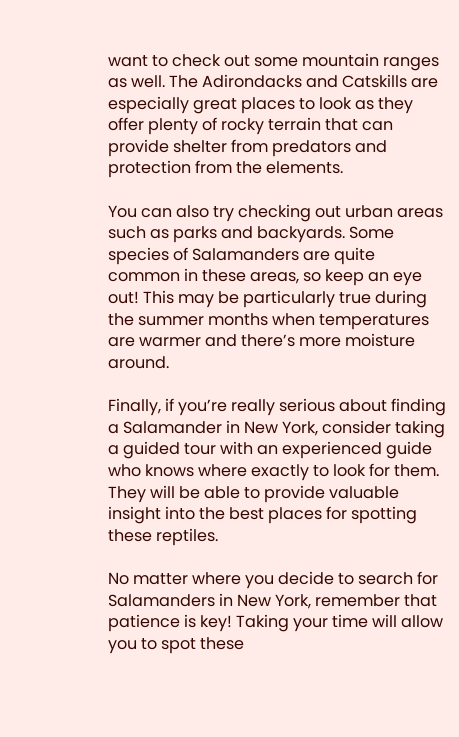want to check out some mountain ranges as well. The Adirondacks and Catskills are especially great places to look as they offer plenty of rocky terrain that can provide shelter from predators and protection from the elements.

You can also try checking out urban areas such as parks and backyards. Some species of Salamanders are quite common in these areas, so keep an eye out! This may be particularly true during the summer months when temperatures are warmer and there’s more moisture around.

Finally, if you’re really serious about finding a Salamander in New York, consider taking a guided tour with an experienced guide who knows where exactly to look for them. They will be able to provide valuable insight into the best places for spotting these reptiles.

No matter where you decide to search for Salamanders in New York, remember that patience is key! Taking your time will allow you to spot these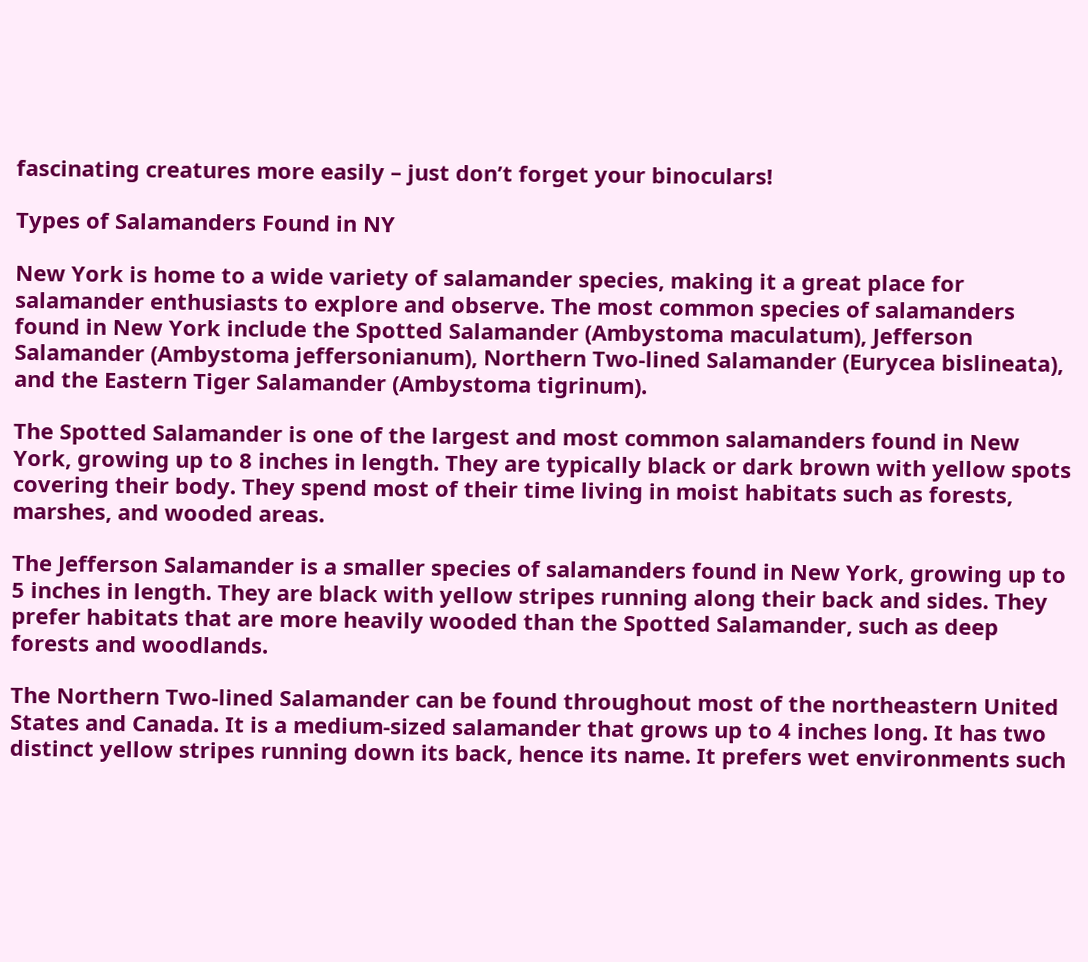fascinating creatures more easily – just don’t forget your binoculars!

Types of Salamanders Found in NY

New York is home to a wide variety of salamander species, making it a great place for salamander enthusiasts to explore and observe. The most common species of salamanders found in New York include the Spotted Salamander (Ambystoma maculatum), Jefferson Salamander (Ambystoma jeffersonianum), Northern Two-lined Salamander (Eurycea bislineata), and the Eastern Tiger Salamander (Ambystoma tigrinum).

The Spotted Salamander is one of the largest and most common salamanders found in New York, growing up to 8 inches in length. They are typically black or dark brown with yellow spots covering their body. They spend most of their time living in moist habitats such as forests, marshes, and wooded areas.

The Jefferson Salamander is a smaller species of salamanders found in New York, growing up to 5 inches in length. They are black with yellow stripes running along their back and sides. They prefer habitats that are more heavily wooded than the Spotted Salamander, such as deep forests and woodlands.

The Northern Two-lined Salamander can be found throughout most of the northeastern United States and Canada. It is a medium-sized salamander that grows up to 4 inches long. It has two distinct yellow stripes running down its back, hence its name. It prefers wet environments such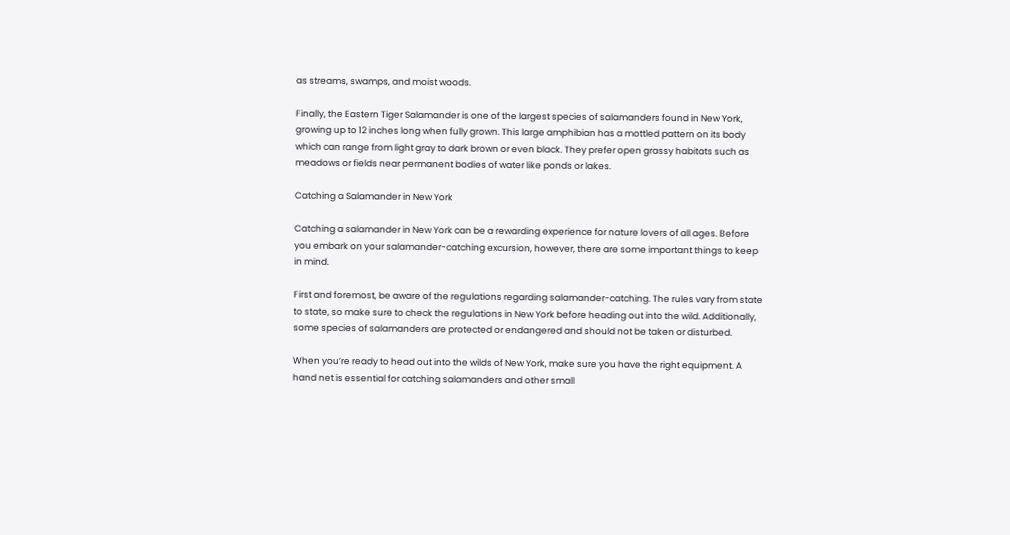as streams, swamps, and moist woods.

Finally, the Eastern Tiger Salamander is one of the largest species of salamanders found in New York, growing up to 12 inches long when fully grown. This large amphibian has a mottled pattern on its body which can range from light gray to dark brown or even black. They prefer open grassy habitats such as meadows or fields near permanent bodies of water like ponds or lakes.

Catching a Salamander in New York

Catching a salamander in New York can be a rewarding experience for nature lovers of all ages. Before you embark on your salamander-catching excursion, however, there are some important things to keep in mind.

First and foremost, be aware of the regulations regarding salamander-catching. The rules vary from state to state, so make sure to check the regulations in New York before heading out into the wild. Additionally, some species of salamanders are protected or endangered and should not be taken or disturbed.

When you’re ready to head out into the wilds of New York, make sure you have the right equipment. A hand net is essential for catching salamanders and other small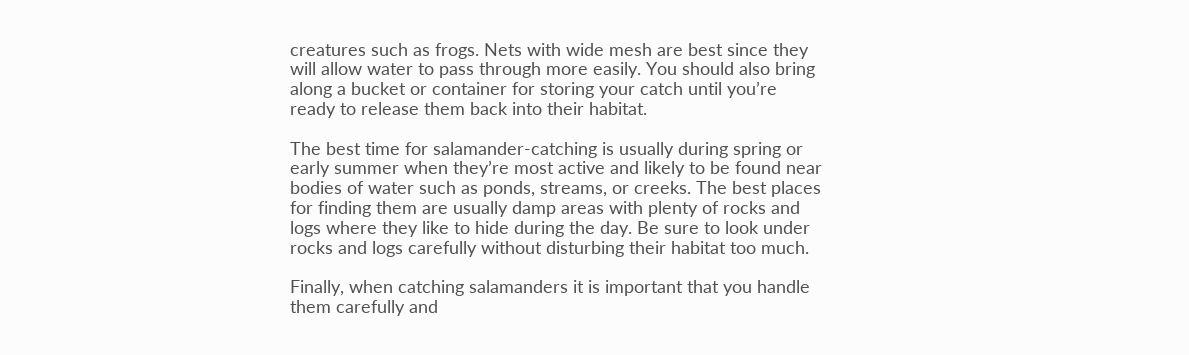creatures such as frogs. Nets with wide mesh are best since they will allow water to pass through more easily. You should also bring along a bucket or container for storing your catch until you’re ready to release them back into their habitat.

The best time for salamander-catching is usually during spring or early summer when they’re most active and likely to be found near bodies of water such as ponds, streams, or creeks. The best places for finding them are usually damp areas with plenty of rocks and logs where they like to hide during the day. Be sure to look under rocks and logs carefully without disturbing their habitat too much.

Finally, when catching salamanders it is important that you handle them carefully and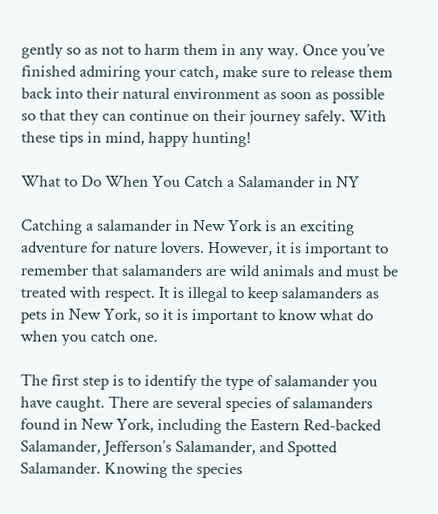gently so as not to harm them in any way. Once you’ve finished admiring your catch, make sure to release them back into their natural environment as soon as possible so that they can continue on their journey safely. With these tips in mind, happy hunting!

What to Do When You Catch a Salamander in NY

Catching a salamander in New York is an exciting adventure for nature lovers. However, it is important to remember that salamanders are wild animals and must be treated with respect. It is illegal to keep salamanders as pets in New York, so it is important to know what do when you catch one.

The first step is to identify the type of salamander you have caught. There are several species of salamanders found in New York, including the Eastern Red-backed Salamander, Jefferson’s Salamander, and Spotted Salamander. Knowing the species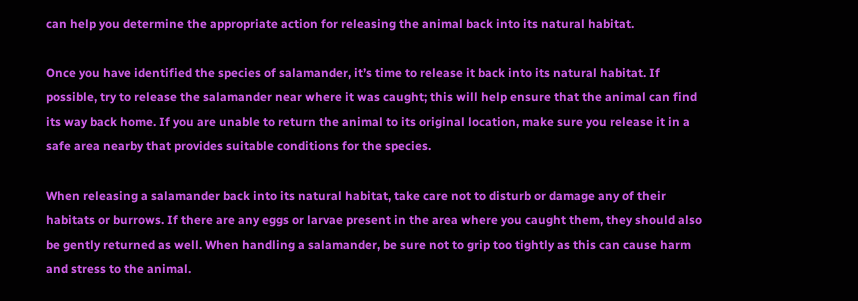can help you determine the appropriate action for releasing the animal back into its natural habitat.

Once you have identified the species of salamander, it’s time to release it back into its natural habitat. If possible, try to release the salamander near where it was caught; this will help ensure that the animal can find its way back home. If you are unable to return the animal to its original location, make sure you release it in a safe area nearby that provides suitable conditions for the species.

When releasing a salamander back into its natural habitat, take care not to disturb or damage any of their habitats or burrows. If there are any eggs or larvae present in the area where you caught them, they should also be gently returned as well. When handling a salamander, be sure not to grip too tightly as this can cause harm and stress to the animal.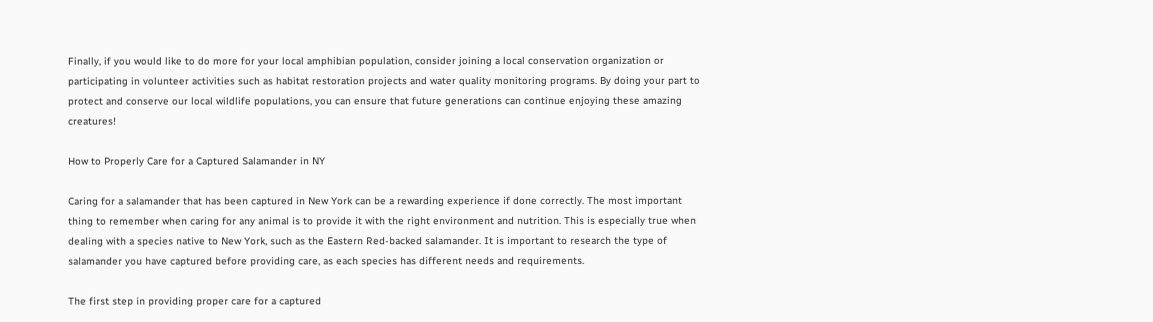Finally, if you would like to do more for your local amphibian population, consider joining a local conservation organization or participating in volunteer activities such as habitat restoration projects and water quality monitoring programs. By doing your part to protect and conserve our local wildlife populations, you can ensure that future generations can continue enjoying these amazing creatures!

How to Properly Care for a Captured Salamander in NY

Caring for a salamander that has been captured in New York can be a rewarding experience if done correctly. The most important thing to remember when caring for any animal is to provide it with the right environment and nutrition. This is especially true when dealing with a species native to New York, such as the Eastern Red-backed salamander. It is important to research the type of salamander you have captured before providing care, as each species has different needs and requirements.

The first step in providing proper care for a captured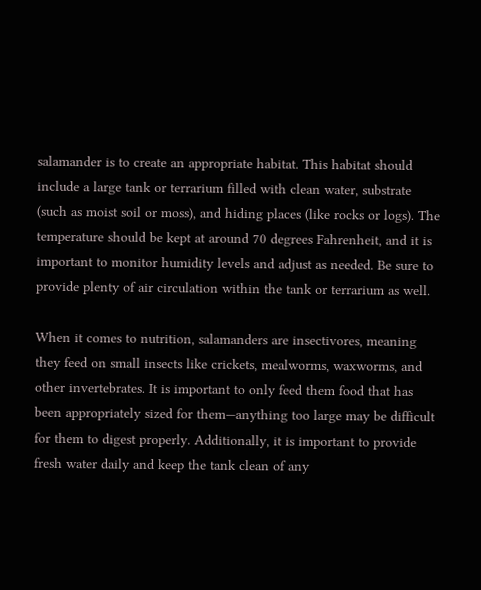salamander is to create an appropriate habitat. This habitat should include a large tank or terrarium filled with clean water, substrate (such as moist soil or moss), and hiding places (like rocks or logs). The temperature should be kept at around 70 degrees Fahrenheit, and it is important to monitor humidity levels and adjust as needed. Be sure to provide plenty of air circulation within the tank or terrarium as well.

When it comes to nutrition, salamanders are insectivores, meaning they feed on small insects like crickets, mealworms, waxworms, and other invertebrates. It is important to only feed them food that has been appropriately sized for them—anything too large may be difficult for them to digest properly. Additionally, it is important to provide fresh water daily and keep the tank clean of any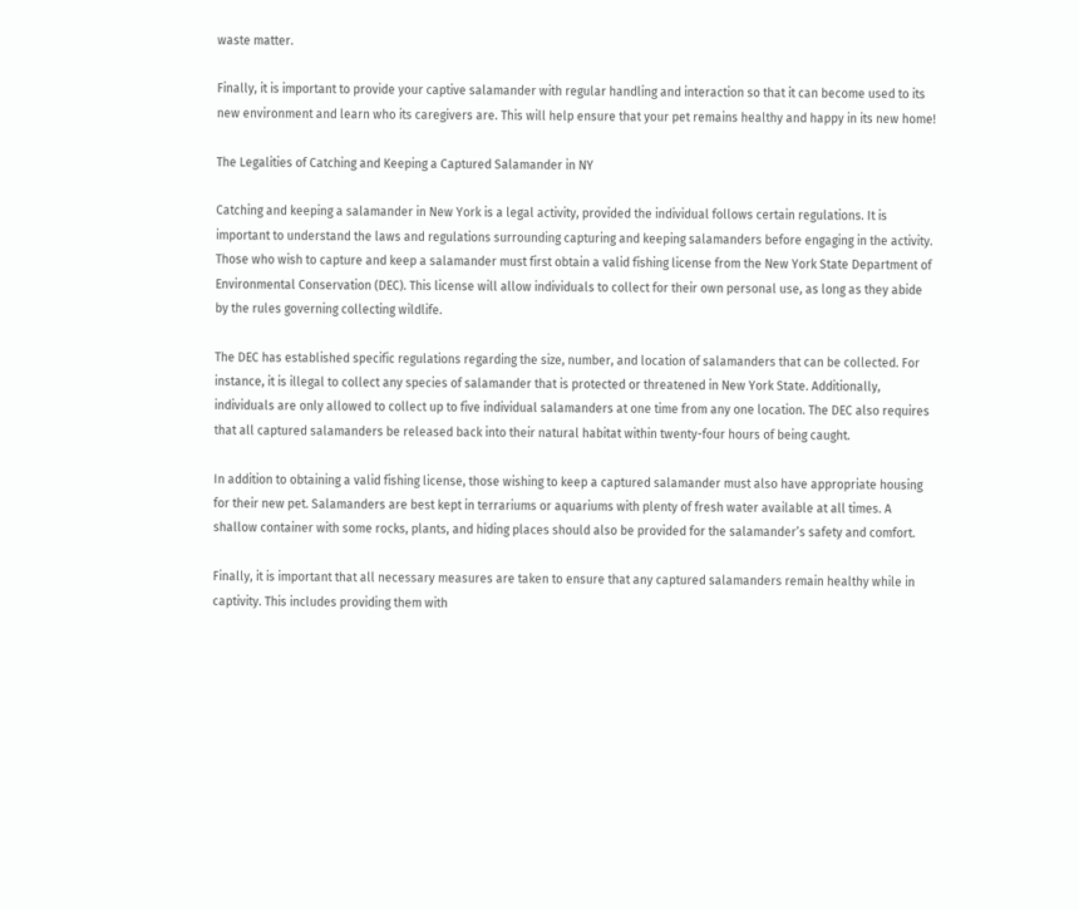waste matter.

Finally, it is important to provide your captive salamander with regular handling and interaction so that it can become used to its new environment and learn who its caregivers are. This will help ensure that your pet remains healthy and happy in its new home!

The Legalities of Catching and Keeping a Captured Salamander in NY

Catching and keeping a salamander in New York is a legal activity, provided the individual follows certain regulations. It is important to understand the laws and regulations surrounding capturing and keeping salamanders before engaging in the activity. Those who wish to capture and keep a salamander must first obtain a valid fishing license from the New York State Department of Environmental Conservation (DEC). This license will allow individuals to collect for their own personal use, as long as they abide by the rules governing collecting wildlife.

The DEC has established specific regulations regarding the size, number, and location of salamanders that can be collected. For instance, it is illegal to collect any species of salamander that is protected or threatened in New York State. Additionally, individuals are only allowed to collect up to five individual salamanders at one time from any one location. The DEC also requires that all captured salamanders be released back into their natural habitat within twenty-four hours of being caught.

In addition to obtaining a valid fishing license, those wishing to keep a captured salamander must also have appropriate housing for their new pet. Salamanders are best kept in terrariums or aquariums with plenty of fresh water available at all times. A shallow container with some rocks, plants, and hiding places should also be provided for the salamander’s safety and comfort.

Finally, it is important that all necessary measures are taken to ensure that any captured salamanders remain healthy while in captivity. This includes providing them with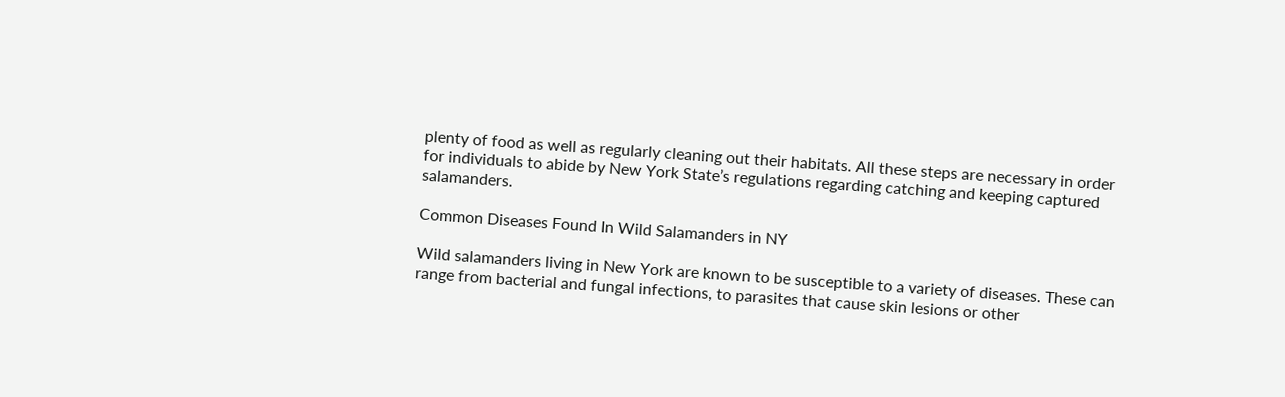plenty of food as well as regularly cleaning out their habitats. All these steps are necessary in order for individuals to abide by New York State’s regulations regarding catching and keeping captured salamanders.

Common Diseases Found In Wild Salamanders in NY

Wild salamanders living in New York are known to be susceptible to a variety of diseases. These can range from bacterial and fungal infections, to parasites that cause skin lesions or other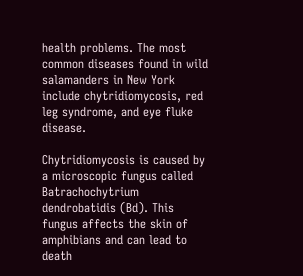health problems. The most common diseases found in wild salamanders in New York include chytridiomycosis, red leg syndrome, and eye fluke disease.

Chytridiomycosis is caused by a microscopic fungus called Batrachochytrium dendrobatidis (Bd). This fungus affects the skin of amphibians and can lead to death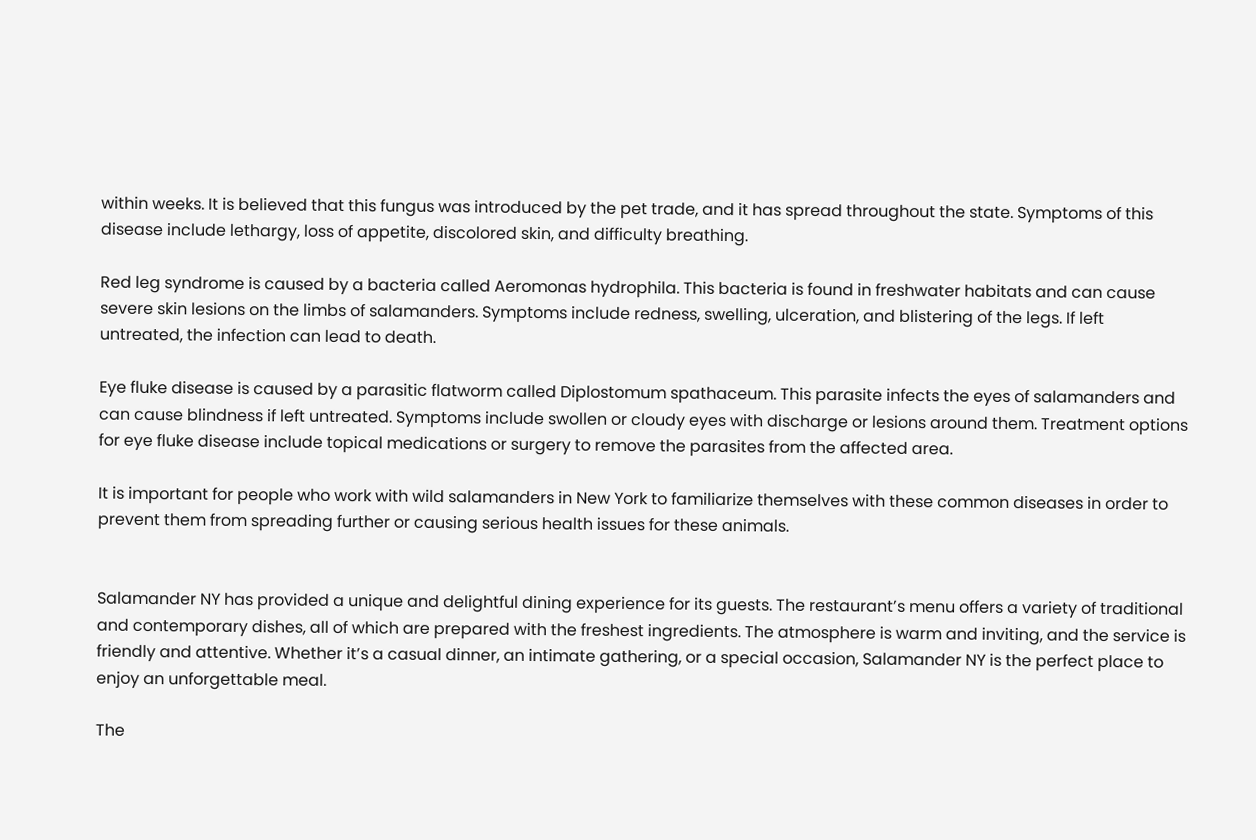within weeks. It is believed that this fungus was introduced by the pet trade, and it has spread throughout the state. Symptoms of this disease include lethargy, loss of appetite, discolored skin, and difficulty breathing.

Red leg syndrome is caused by a bacteria called Aeromonas hydrophila. This bacteria is found in freshwater habitats and can cause severe skin lesions on the limbs of salamanders. Symptoms include redness, swelling, ulceration, and blistering of the legs. If left untreated, the infection can lead to death.

Eye fluke disease is caused by a parasitic flatworm called Diplostomum spathaceum. This parasite infects the eyes of salamanders and can cause blindness if left untreated. Symptoms include swollen or cloudy eyes with discharge or lesions around them. Treatment options for eye fluke disease include topical medications or surgery to remove the parasites from the affected area.

It is important for people who work with wild salamanders in New York to familiarize themselves with these common diseases in order to prevent them from spreading further or causing serious health issues for these animals.


Salamander NY has provided a unique and delightful dining experience for its guests. The restaurant’s menu offers a variety of traditional and contemporary dishes, all of which are prepared with the freshest ingredients. The atmosphere is warm and inviting, and the service is friendly and attentive. Whether it’s a casual dinner, an intimate gathering, or a special occasion, Salamander NY is the perfect place to enjoy an unforgettable meal.

The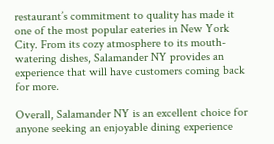restaurant’s commitment to quality has made it one of the most popular eateries in New York City. From its cozy atmosphere to its mouth-watering dishes, Salamander NY provides an experience that will have customers coming back for more.

Overall, Salamander NY is an excellent choice for anyone seeking an enjoyable dining experience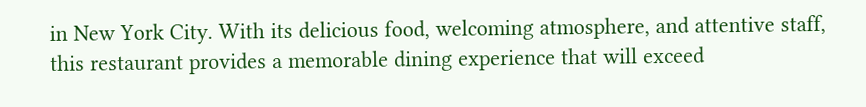in New York City. With its delicious food, welcoming atmosphere, and attentive staff, this restaurant provides a memorable dining experience that will exceed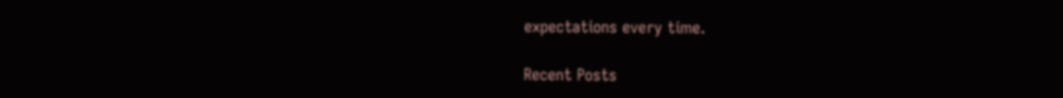expectations every time.

Recent Posts